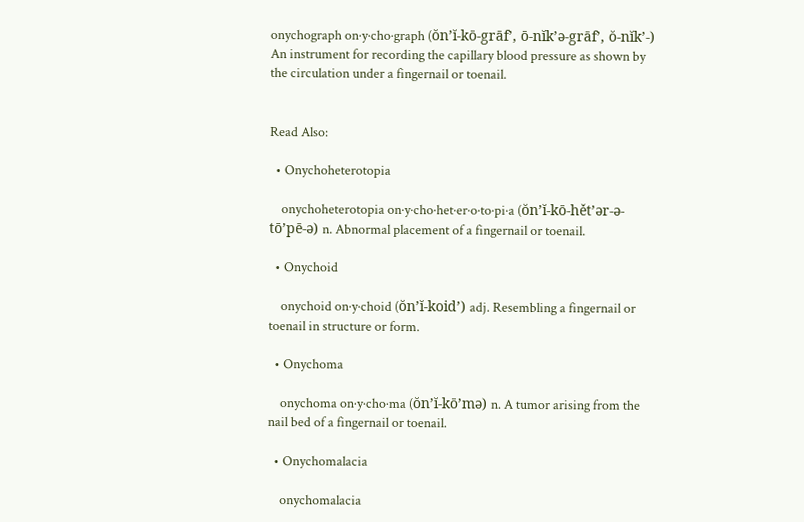onychograph on·y·cho·graph (ŏn’ĭ-kō-grāf’, ō-nĭk’ə-grāf’, ŏ-nĭk’-)
An instrument for recording the capillary blood pressure as shown by the circulation under a fingernail or toenail.


Read Also:

  • Onychoheterotopia

    onychoheterotopia on·y·cho·het·er·o·to·pi·a (ŏn’ĭ-kō-hět’ər-ə-tō’pē-ə) n. Abnormal placement of a fingernail or toenail.

  • Onychoid

    onychoid on·y·choid (ŏn’ĭ-koid’) adj. Resembling a fingernail or toenail in structure or form.

  • Onychoma

    onychoma on·y·cho·ma (ŏn’ĭ-kō’mə) n. A tumor arising from the nail bed of a fingernail or toenail.

  • Onychomalacia

    onychomalacia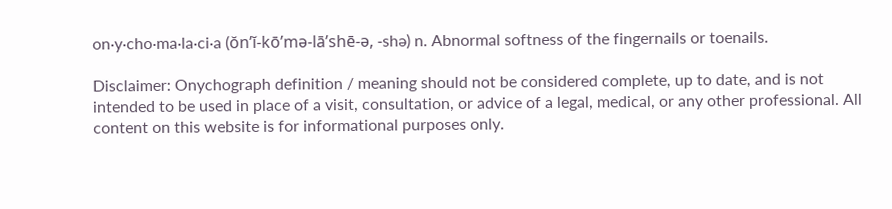on·y·cho·ma·la·ci·a (ŏn’ĭ-kō’mə-lā’shē-ə, -shə) n. Abnormal softness of the fingernails or toenails.

Disclaimer: Onychograph definition / meaning should not be considered complete, up to date, and is not intended to be used in place of a visit, consultation, or advice of a legal, medical, or any other professional. All content on this website is for informational purposes only.